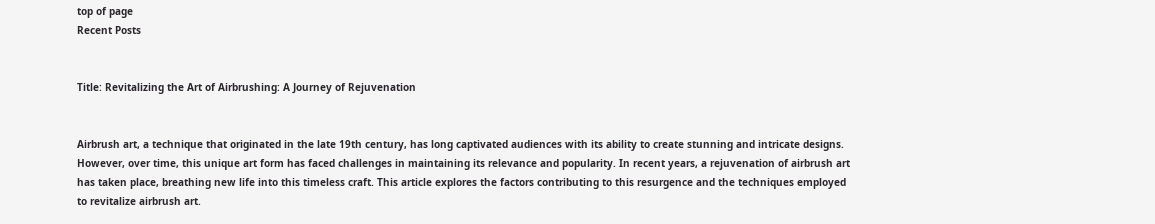top of page
Recent Posts


Title: Revitalizing the Art of Airbrushing: A Journey of Rejuvenation


Airbrush art, a technique that originated in the late 19th century, has long captivated audiences with its ability to create stunning and intricate designs. However, over time, this unique art form has faced challenges in maintaining its relevance and popularity. In recent years, a rejuvenation of airbrush art has taken place, breathing new life into this timeless craft. This article explores the factors contributing to this resurgence and the techniques employed to revitalize airbrush art.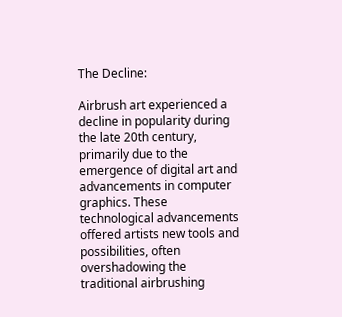The Decline:

Airbrush art experienced a decline in popularity during the late 20th century, primarily due to the emergence of digital art and advancements in computer graphics. These technological advancements offered artists new tools and possibilities, often overshadowing the traditional airbrushing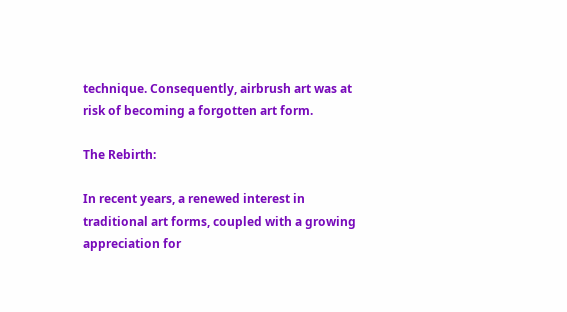technique. Consequently, airbrush art was at risk of becoming a forgotten art form.

The Rebirth:

In recent years, a renewed interest in traditional art forms, coupled with a growing appreciation for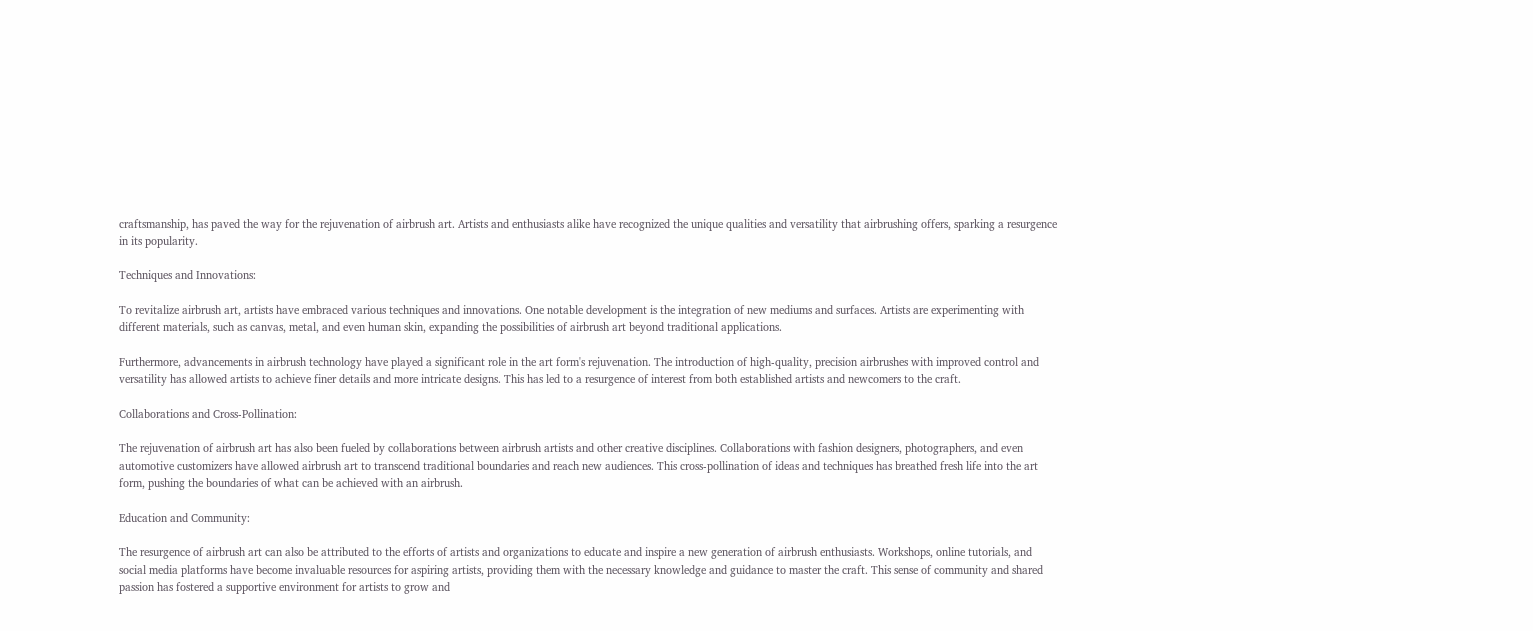craftsmanship, has paved the way for the rejuvenation of airbrush art. Artists and enthusiasts alike have recognized the unique qualities and versatility that airbrushing offers, sparking a resurgence in its popularity.

Techniques and Innovations:

To revitalize airbrush art, artists have embraced various techniques and innovations. One notable development is the integration of new mediums and surfaces. Artists are experimenting with different materials, such as canvas, metal, and even human skin, expanding the possibilities of airbrush art beyond traditional applications.

Furthermore, advancements in airbrush technology have played a significant role in the art form's rejuvenation. The introduction of high-quality, precision airbrushes with improved control and versatility has allowed artists to achieve finer details and more intricate designs. This has led to a resurgence of interest from both established artists and newcomers to the craft.

Collaborations and Cross-Pollination:

The rejuvenation of airbrush art has also been fueled by collaborations between airbrush artists and other creative disciplines. Collaborations with fashion designers, photographers, and even automotive customizers have allowed airbrush art to transcend traditional boundaries and reach new audiences. This cross-pollination of ideas and techniques has breathed fresh life into the art form, pushing the boundaries of what can be achieved with an airbrush.

Education and Community:

The resurgence of airbrush art can also be attributed to the efforts of artists and organizations to educate and inspire a new generation of airbrush enthusiasts. Workshops, online tutorials, and social media platforms have become invaluable resources for aspiring artists, providing them with the necessary knowledge and guidance to master the craft. This sense of community and shared passion has fostered a supportive environment for artists to grow and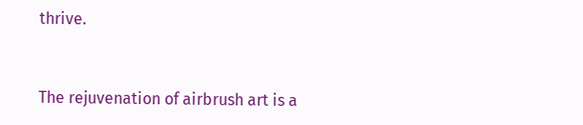thrive.


The rejuvenation of airbrush art is a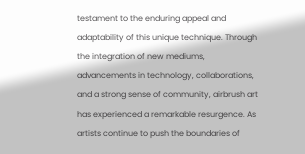testament to the enduring appeal and adaptability of this unique technique. Through the integration of new mediums, advancements in technology, collaborations, and a strong sense of community, airbrush art has experienced a remarkable resurgence. As artists continue to push the boundaries of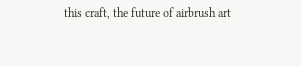this craft, the future of airbrush art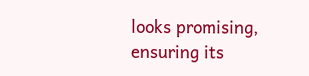looks promising, ensuring its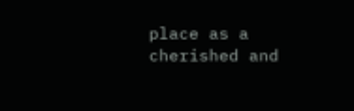place as a cherished and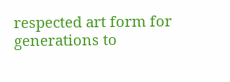respected art form for generations to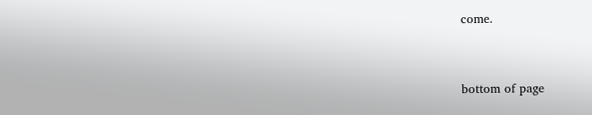come.



bottom of page